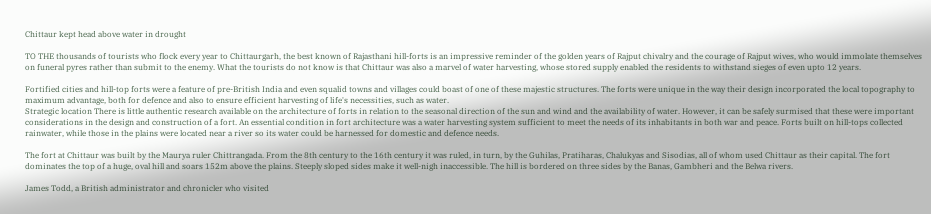Chittaur kept head above water in drought

TO THE thousands of tourists who flock every year to Chittaurgarh, the best known of Rajasthani hill-forts is an impressive reminder of the golden years of Rajput chivalry and the courage of Rajput wives, who would immolate themselves on funeral pyres rather than submit to the enemy. What the tourists do not know is that Chittaur was also a marvel of water harvesting, whose stored supply enabled the residents to withstand sieges of even upto 12 years.

Fortified cities and hill-top forts were a feature of pre-British India and even squalid towns and villages could boast of one of these majestic structures. The forts were unique in the way their design incorporated the local topography to maximum advantage, both for defence and also to ensure efficient harvesting of life's necessities, such as water.
Strategic location There is little authentic research available on the architecture of forts in relation to the seasonal direction of the sun and wind and the availability of water. However, it can be safely surmised that these were important considerations in the design and construction of a fort. An essential condition in fort architecture was a water harvesting system sufficient to meet the needs of its inhabitants in both war and peace. Forts built on hill-tops collected rainwater, while those in the plains were located near a river so its water could be harnessed for domestic and defence needs.

The fort at Chittaur was built by the Maurya ruler Chittrangada. From the 8th century to the 16th century it was ruled, in turn, by the Guhilas, Pratiharas, Chalukyas and Sisodias, all of whom used Chittaur as their capital. The fort dominates the top of a huge, oval hill and soars 152m above the plains. Steeply sloped sides make it well-nigh inaccessible. The hill is bordered on three sides by the Banas, Gambheri and the Belwa rivers.

James Todd, a British administrator and chronicler who visited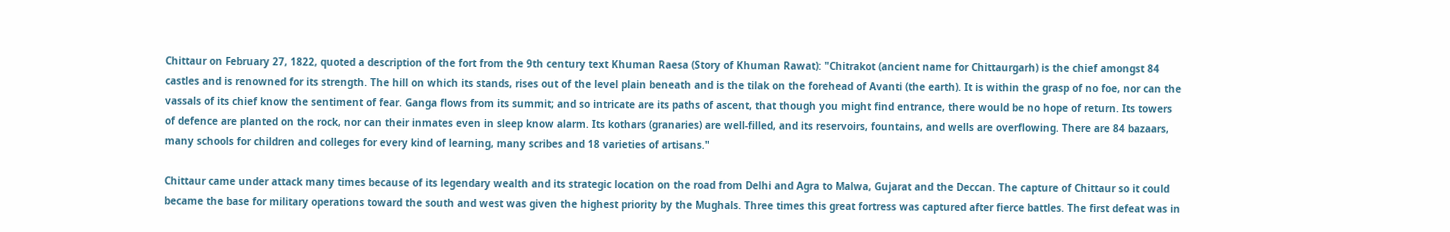Chittaur on February 27, 1822, quoted a description of the fort from the 9th century text Khuman Raesa (Story of Khuman Rawat): "Chitrakot (ancient name for Chittaurgarh) is the chief amongst 84 castles and is renowned for its strength. The hill on which its stands, rises out of the level plain beneath and is the tilak on the forehead of Avanti (the earth). It is within the grasp of no foe, nor can the vassals of its chief know the sentiment of fear. Ganga flows from its summit; and so intricate are its paths of ascent, that though you might find entrance, there would be no hope of return. Its towers of defence are planted on the rock, nor can their inmates even in sleep know alarm. Its kothars (granaries) are well-filled, and its reservoirs, fountains, and wells are overflowing. There are 84 bazaars, many schools for children and colleges for every kind of learning, many scribes and 18 varieties of artisans."

Chittaur came under attack many times because of its legendary wealth and its strategic location on the road from Delhi and Agra to Malwa, Gujarat and the Deccan. The capture of Chittaur so it could became the base for military operations toward the south and west was given the highest priority by the Mughals. Three times this great fortress was captured after fierce battles. The first defeat was in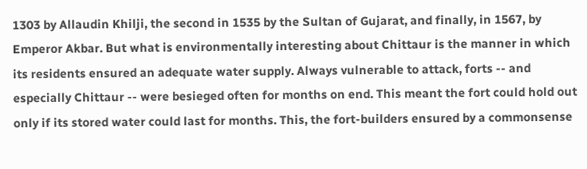1303 by Allaudin Khilji, the second in 1535 by the Sultan of Gujarat, and finally, in 1567, by Emperor Akbar. But what is environmentally interesting about Chittaur is the manner in which its residents ensured an adequate water supply. Always vulnerable to attack, forts -- and especially Chittaur -- were besieged often for months on end. This meant the fort could hold out only if its stored water could last for months. This, the fort-builders ensured by a commonsense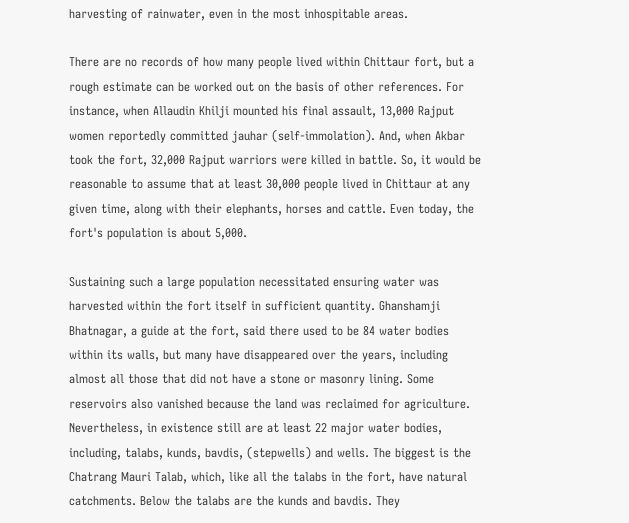harvesting of rainwater, even in the most inhospitable areas.

There are no records of how many people lived within Chittaur fort, but a rough estimate can be worked out on the basis of other references. For instance, when Allaudin Khilji mounted his final assault, 13,000 Rajput women reportedly committed jauhar (self-immolation). And, when Akbar took the fort, 32,000 Rajput warriors were killed in battle. So, it would be reasonable to assume that at least 30,000 people lived in Chittaur at any given time, along with their elephants, horses and cattle. Even today, the fort's population is about 5,000.

Sustaining such a large population necessitated ensuring water was harvested within the fort itself in sufficient quantity. Ghanshamji Bhatnagar, a guide at the fort, said there used to be 84 water bodies within its walls, but many have disappeared over the years, including almost all those that did not have a stone or masonry lining. Some reservoirs also vanished because the land was reclaimed for agriculture. Nevertheless, in existence still are at least 22 major water bodies, including, talabs, kunds, bavdis, (stepwells) and wells. The biggest is the Chatrang Mauri Talab, which, like all the talabs in the fort, have natural catchments. Below the talabs are the kunds and bavdis. They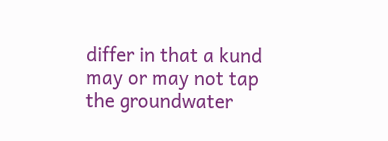differ in that a kund may or may not tap the groundwater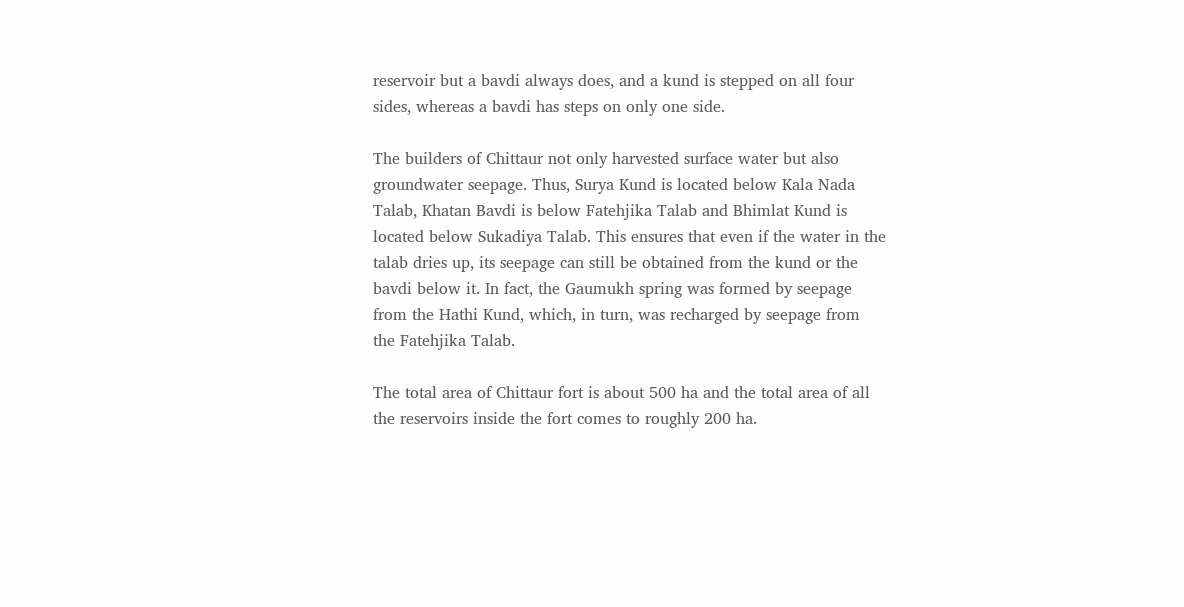reservoir but a bavdi always does, and a kund is stepped on all four sides, whereas a bavdi has steps on only one side.

The builders of Chittaur not only harvested surface water but also groundwater seepage. Thus, Surya Kund is located below Kala Nada Talab, Khatan Bavdi is below Fatehjika Talab and Bhimlat Kund is located below Sukadiya Talab. This ensures that even if the water in the talab dries up, its seepage can still be obtained from the kund or the bavdi below it. In fact, the Gaumukh spring was formed by seepage from the Hathi Kund, which, in turn, was recharged by seepage from the Fatehjika Talab.

The total area of Chittaur fort is about 500 ha and the total area of all the reservoirs inside the fort comes to roughly 200 ha.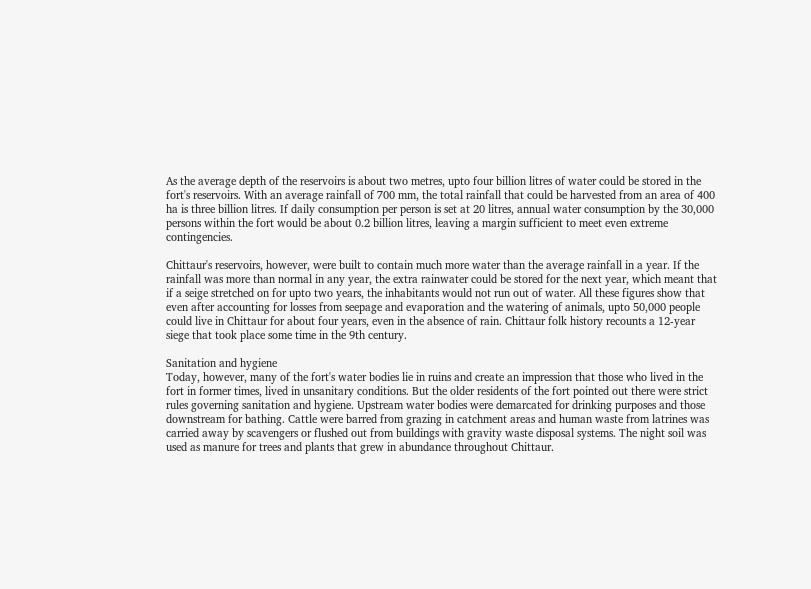As the average depth of the reservoirs is about two metres, upto four billion litres of water could be stored in the fort's reservoirs. With an average rainfall of 700 mm, the total rainfall that could be harvested from an area of 400 ha is three billion litres. If daily consumption per person is set at 20 litres, annual water consumption by the 30,000 persons within the fort would be about 0.2 billion litres, leaving a margin sufficient to meet even extreme contingencies.

Chittaur's reservoirs, however, were built to contain much more water than the average rainfall in a year. If the rainfall was more than normal in any year, the extra rainwater could be stored for the next year, which meant that if a seige stretched on for upto two years, the inhabitants would not run out of water. All these figures show that even after accounting for losses from seepage and evaporation and the watering of animals, upto 50,000 people could live in Chittaur for about four years, even in the absence of rain. Chittaur folk history recounts a 12-year siege that took place some time in the 9th century.

Sanitation and hygiene
Today, however, many of the fort's water bodies lie in ruins and create an impression that those who lived in the fort in former times, lived in unsanitary conditions. But the older residents of the fort pointed out there were strict rules governing sanitation and hygiene. Upstream water bodies were demarcated for drinking purposes and those downstream for bathing. Cattle were barred from grazing in catchment areas and human waste from latrines was carried away by scavengers or flushed out from buildings with gravity waste disposal systems. The night soil was used as manure for trees and plants that grew in abundance throughout Chittaur.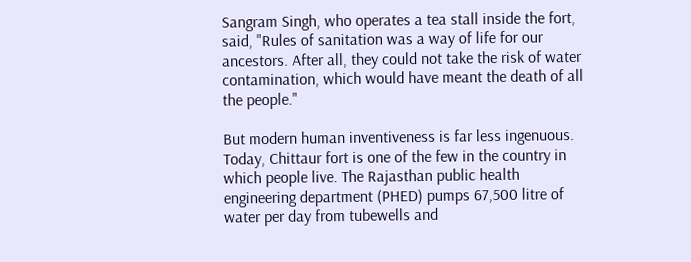Sangram Singh, who operates a tea stall inside the fort, said, "Rules of sanitation was a way of life for our ancestors. After all, they could not take the risk of water contamination, which would have meant the death of all the people."

But modern human inventiveness is far less ingenuous. Today, Chittaur fort is one of the few in the country in which people live. The Rajasthan public health engineering department (PHED) pumps 67,500 litre of water per day from tubewells and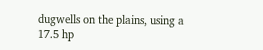dugwells on the plains, using a 17.5 hp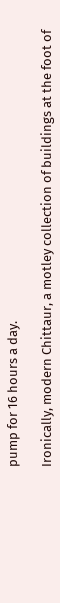pump for 16 hours a day.

Ironically, modern Chittaur, a motley collection of buildings at the foot of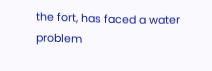the fort, has faced a water problem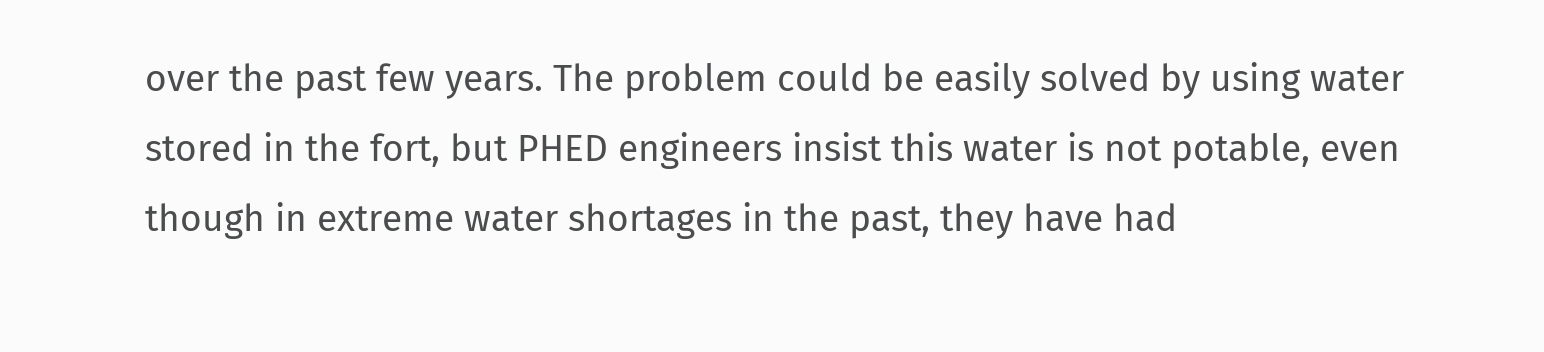over the past few years. The problem could be easily solved by using water stored in the fort, but PHED engineers insist this water is not potable, even though in extreme water shortages in the past, they have had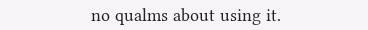no qualms about using it.